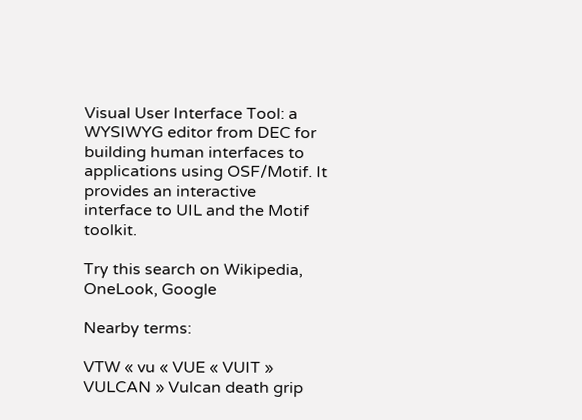Visual User Interface Tool: a WYSIWYG editor from DEC for building human interfaces to applications using OSF/Motif. It provides an interactive interface to UIL and the Motif toolkit.

Try this search on Wikipedia, OneLook, Google

Nearby terms:

VTW « vu « VUE « VUIT » VULCAN » Vulcan death grip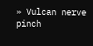» Vulcan nerve pinch